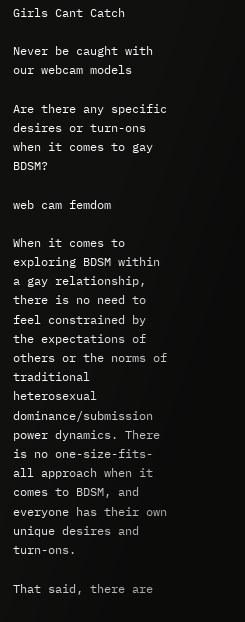Girls Cant Catch

Never be caught with our webcam models

Are there any specific desires or turn-ons when it comes to gay BDSM?

web cam femdom

When it comes to exploring BDSM within a gay relationship, there is no need to feel constrained by the expectations of others or the norms of traditional heterosexual dominance/submission power dynamics. There is no one-size-fits-all approach when it comes to BDSM, and everyone has their own unique desires and turn-ons.

That said, there are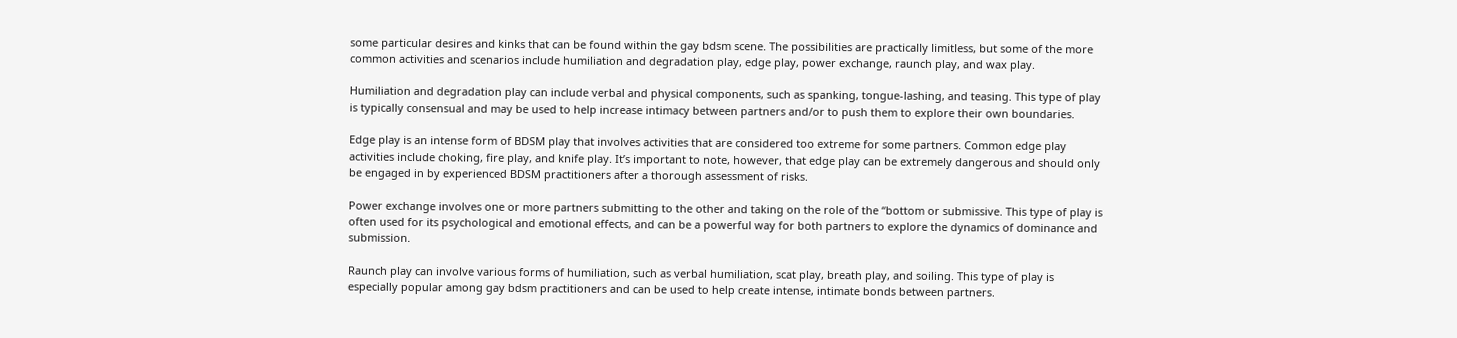some particular desires and kinks that can be found within the gay bdsm scene. The possibilities are practically limitless, but some of the more common activities and scenarios include humiliation and degradation play, edge play, power exchange, raunch play, and wax play.

Humiliation and degradation play can include verbal and physical components, such as spanking, tongue-lashing, and teasing. This type of play is typically consensual and may be used to help increase intimacy between partners and/or to push them to explore their own boundaries.

Edge play is an intense form of BDSM play that involves activities that are considered too extreme for some partners. Common edge play activities include choking, fire play, and knife play. It’s important to note, however, that edge play can be extremely dangerous and should only be engaged in by experienced BDSM practitioners after a thorough assessment of risks.

Power exchange involves one or more partners submitting to the other and taking on the role of the “bottom or submissive. This type of play is often used for its psychological and emotional effects, and can be a powerful way for both partners to explore the dynamics of dominance and submission.

Raunch play can involve various forms of humiliation, such as verbal humiliation, scat play, breath play, and soiling. This type of play is especially popular among gay bdsm practitioners and can be used to help create intense, intimate bonds between partners.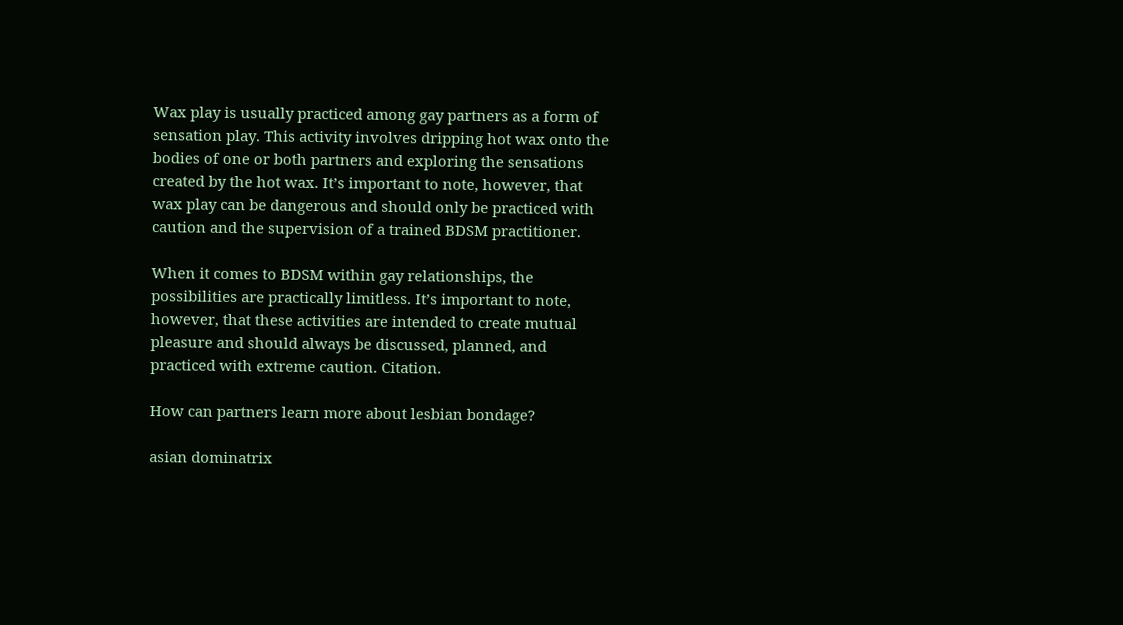Wax play is usually practiced among gay partners as a form of sensation play. This activity involves dripping hot wax onto the bodies of one or both partners and exploring the sensations created by the hot wax. It’s important to note, however, that wax play can be dangerous and should only be practiced with caution and the supervision of a trained BDSM practitioner.

When it comes to BDSM within gay relationships, the possibilities are practically limitless. It’s important to note, however, that these activities are intended to create mutual pleasure and should always be discussed, planned, and practiced with extreme caution. Citation.

How can partners learn more about lesbian bondage?

asian dominatrix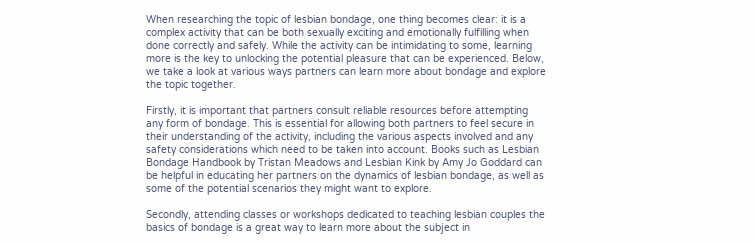When researching the topic of lesbian bondage, one thing becomes clear: it is a complex activity that can be both sexually exciting and emotionally fulfilling when done correctly and safely. While the activity can be intimidating to some, learning more is the key to unlocking the potential pleasure that can be experienced. Below, we take a look at various ways partners can learn more about bondage and explore the topic together.

Firstly, it is important that partners consult reliable resources before attempting any form of bondage. This is essential for allowing both partners to feel secure in their understanding of the activity, including the various aspects involved and any safety considerations which need to be taken into account. Books such as Lesbian Bondage Handbook by Tristan Meadows and Lesbian Kink by Amy Jo Goddard can be helpful in educating her partners on the dynamics of lesbian bondage, as well as some of the potential scenarios they might want to explore.

Secondly, attending classes or workshops dedicated to teaching lesbian couples the basics of bondage is a great way to learn more about the subject in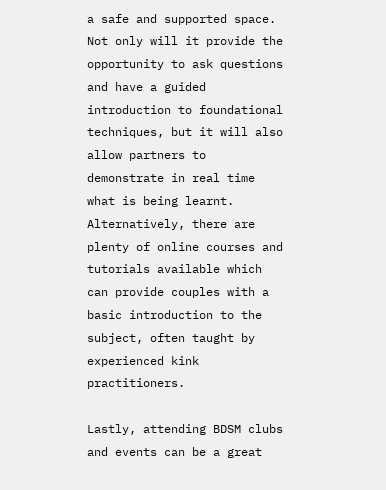a safe and supported space. Not only will it provide the opportunity to ask questions and have a guided introduction to foundational techniques, but it will also allow partners to demonstrate in real time what is being learnt. Alternatively, there are plenty of online courses and tutorials available which can provide couples with a basic introduction to the subject, often taught by experienced kink practitioners.

Lastly, attending BDSM clubs and events can be a great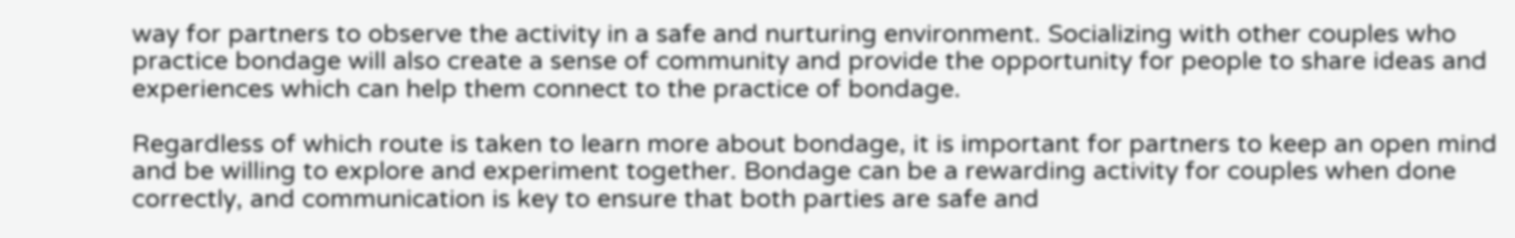way for partners to observe the activity in a safe and nurturing environment. Socializing with other couples who practice bondage will also create a sense of community and provide the opportunity for people to share ideas and experiences which can help them connect to the practice of bondage.

Regardless of which route is taken to learn more about bondage, it is important for partners to keep an open mind and be willing to explore and experiment together. Bondage can be a rewarding activity for couples when done correctly, and communication is key to ensure that both parties are safe and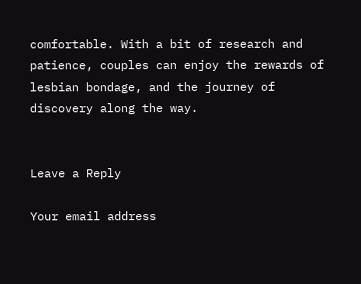comfortable. With a bit of research and patience, couples can enjoy the rewards of lesbian bondage, and the journey of discovery along the way.


Leave a Reply

Your email address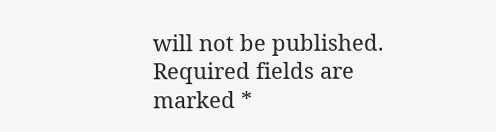will not be published. Required fields are marked *